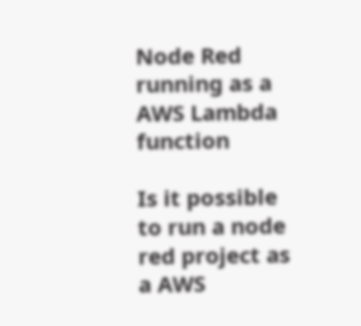Node Red running as a AWS Lambda function

Is it possible to run a node red project as a AWS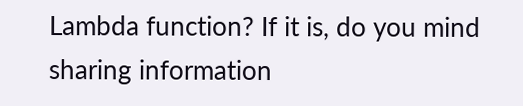Lambda function? If it is, do you mind sharing information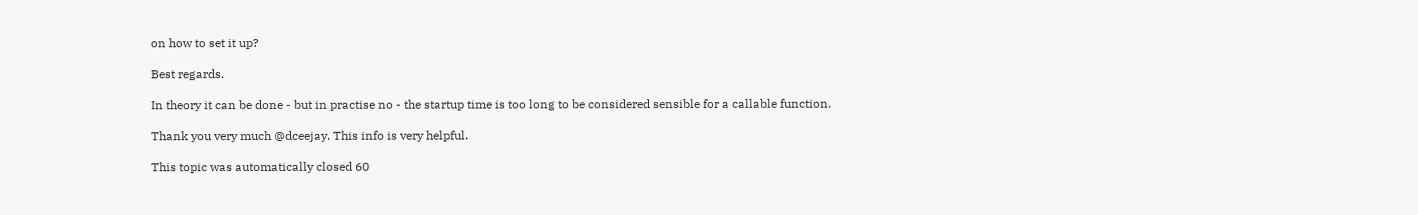on how to set it up?

Best regards.

In theory it can be done - but in practise no - the startup time is too long to be considered sensible for a callable function.

Thank you very much @dceejay. This info is very helpful.

This topic was automatically closed 60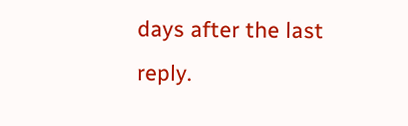days after the last reply.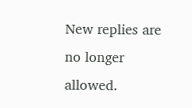New replies are no longer allowed.